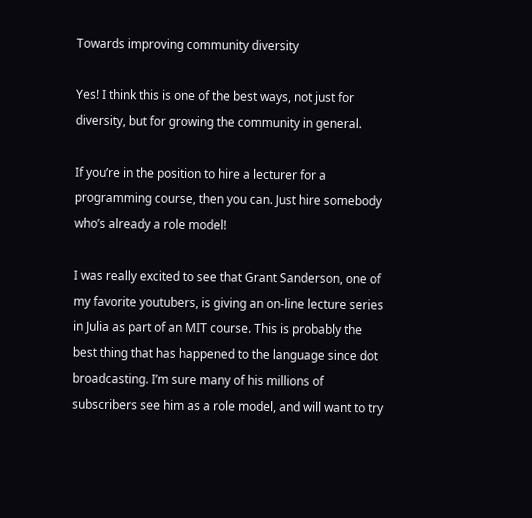Towards improving community diversity

Yes! I think this is one of the best ways, not just for diversity, but for growing the community in general.

If you’re in the position to hire a lecturer for a programming course, then you can. Just hire somebody who’s already a role model!

I was really excited to see that Grant Sanderson, one of my favorite youtubers, is giving an on-line lecture series in Julia as part of an MIT course. This is probably the best thing that has happened to the language since dot broadcasting. I’m sure many of his millions of subscribers see him as a role model, and will want to try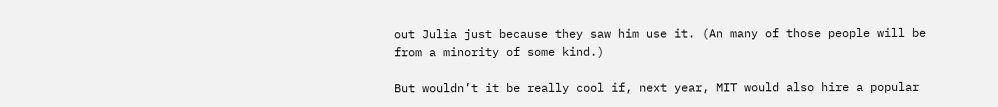out Julia just because they saw him use it. (An many of those people will be from a minority of some kind.)

But wouldn’t it be really cool if, next year, MIT would also hire a popular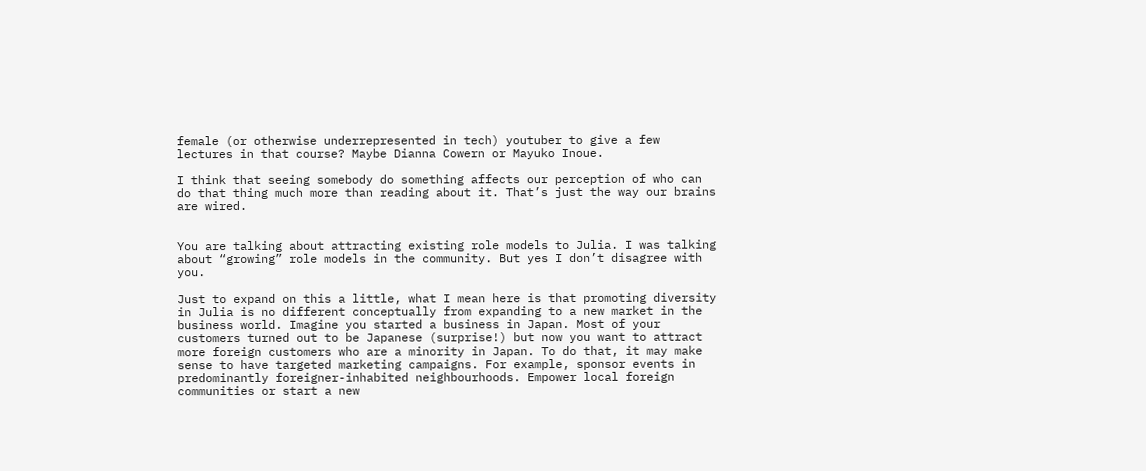female (or otherwise underrepresented in tech) youtuber to give a few lectures in that course? Maybe Dianna Cowern or Mayuko Inoue.

I think that seeing somebody do something affects our perception of who can do that thing much more than reading about it. That’s just the way our brains are wired.


You are talking about attracting existing role models to Julia. I was talking about “growing” role models in the community. But yes I don’t disagree with you.

Just to expand on this a little, what I mean here is that promoting diversity in Julia is no different conceptually from expanding to a new market in the business world. Imagine you started a business in Japan. Most of your customers turned out to be Japanese (surprise!) but now you want to attract more foreign customers who are a minority in Japan. To do that, it may make sense to have targeted marketing campaigns. For example, sponsor events in predominantly foreigner-inhabited neighbourhoods. Empower local foreign communities or start a new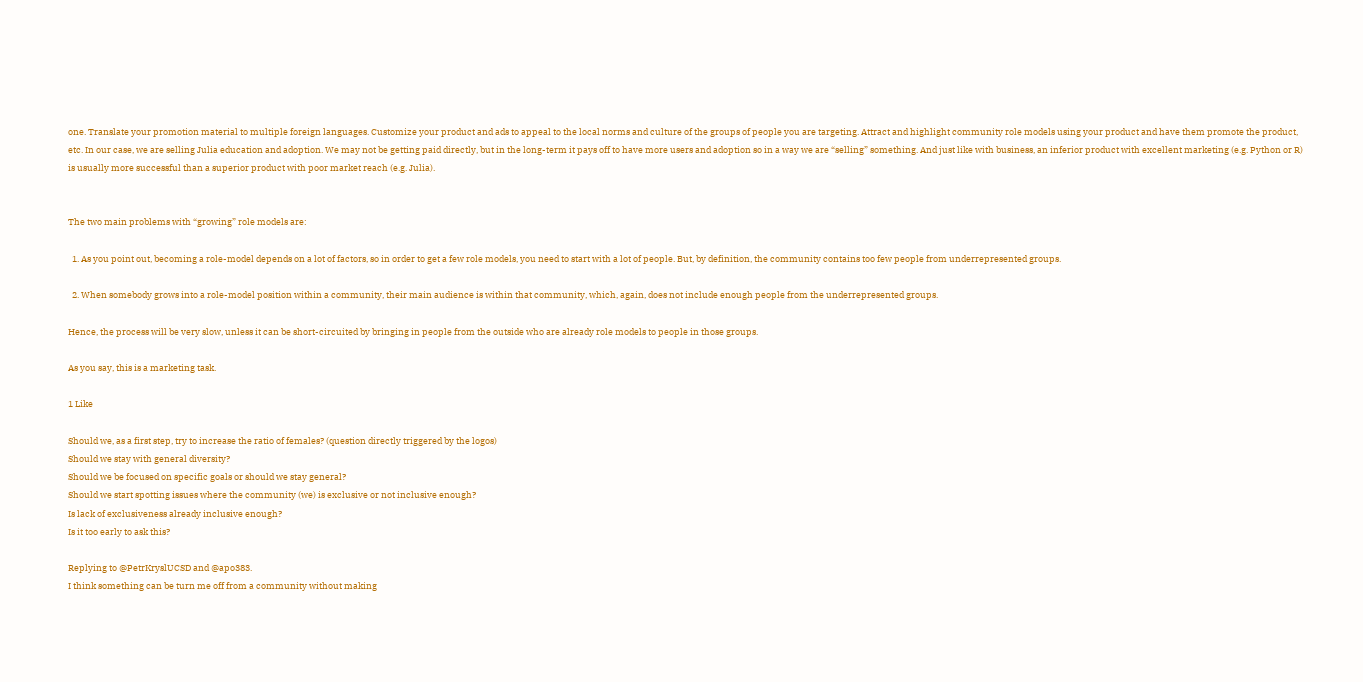one. Translate your promotion material to multiple foreign languages. Customize your product and ads to appeal to the local norms and culture of the groups of people you are targeting. Attract and highlight community role models using your product and have them promote the product, etc. In our case, we are selling Julia education and adoption. We may not be getting paid directly, but in the long-term it pays off to have more users and adoption so in a way we are “selling” something. And just like with business, an inferior product with excellent marketing (e.g. Python or R) is usually more successful than a superior product with poor market reach (e.g. Julia).


The two main problems with “growing” role models are:

  1. As you point out, becoming a role-model depends on a lot of factors, so in order to get a few role models, you need to start with a lot of people. But, by definition, the community contains too few people from underrepresented groups.

  2. When somebody grows into a role-model position within a community, their main audience is within that community, which, again, does not include enough people from the underrepresented groups.

Hence, the process will be very slow, unless it can be short-circuited by bringing in people from the outside who are already role models to people in those groups.

As you say, this is a marketing task.

1 Like

Should we, as a first step, try to increase the ratio of females? (question directly triggered by the logos)
Should we stay with general diversity?
Should we be focused on specific goals or should we stay general?
Should we start spotting issues where the community (we) is exclusive or not inclusive enough?
Is lack of exclusiveness already inclusive enough?
Is it too early to ask this?

Replying to @PetrKryslUCSD and @apo383.
I think something can be turn me off from a community without making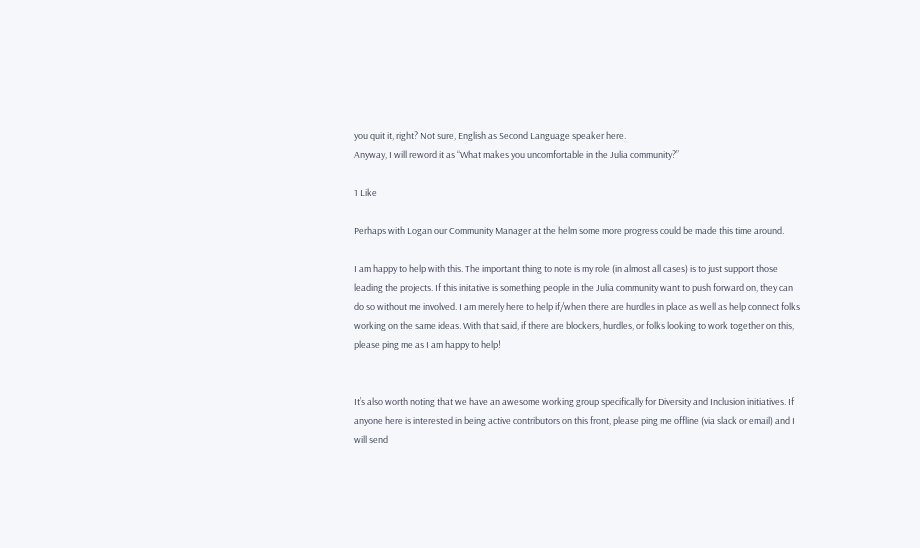you quit it, right? Not sure, English as Second Language speaker here.
Anyway, I will reword it as “What makes you uncomfortable in the Julia community?”

1 Like

Perhaps with Logan our Community Manager at the helm some more progress could be made this time around.

I am happy to help with this. The important thing to note is my role (in almost all cases) is to just support those leading the projects. If this initative is something people in the Julia community want to push forward on, they can do so without me involved. I am merely here to help if/when there are hurdles in place as well as help connect folks working on the same ideas. With that said, if there are blockers, hurdles, or folks looking to work together on this, please ping me as I am happy to help!


It’s also worth noting that we have an awesome working group specifically for Diversity and Inclusion initiatives. If anyone here is interested in being active contributors on this front, please ping me offline (via slack or email) and I will send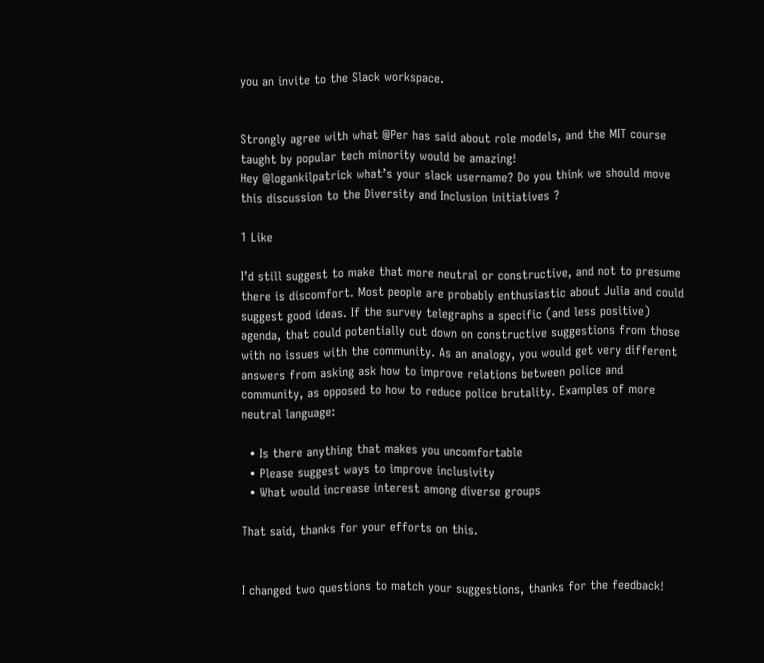you an invite to the Slack workspace.


Strongly agree with what @Per has said about role models, and the MIT course taught by popular tech minority would be amazing!
Hey @logankilpatrick what’s your slack username? Do you think we should move this discussion to the Diversity and Inclusion initiatives ?

1 Like

I’d still suggest to make that more neutral or constructive, and not to presume there is discomfort. Most people are probably enthusiastic about Julia and could suggest good ideas. If the survey telegraphs a specific (and less positive) agenda, that could potentially cut down on constructive suggestions from those with no issues with the community. As an analogy, you would get very different answers from asking ask how to improve relations between police and community, as opposed to how to reduce police brutality. Examples of more neutral language:

  • Is there anything that makes you uncomfortable
  • Please suggest ways to improve inclusivity
  • What would increase interest among diverse groups

That said, thanks for your efforts on this.


I changed two questions to match your suggestions, thanks for the feedback!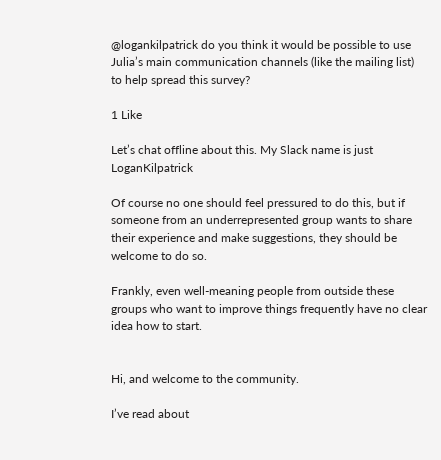@logankilpatrick do you think it would be possible to use Julia’s main communication channels (like the mailing list) to help spread this survey?

1 Like

Let’s chat offline about this. My Slack name is just LoganKilpatrick

Of course no one should feel pressured to do this, but if someone from an underrepresented group wants to share their experience and make suggestions, they should be welcome to do so.

Frankly, even well-meaning people from outside these groups who want to improve things frequently have no clear idea how to start.


Hi, and welcome to the community.

I’ve read about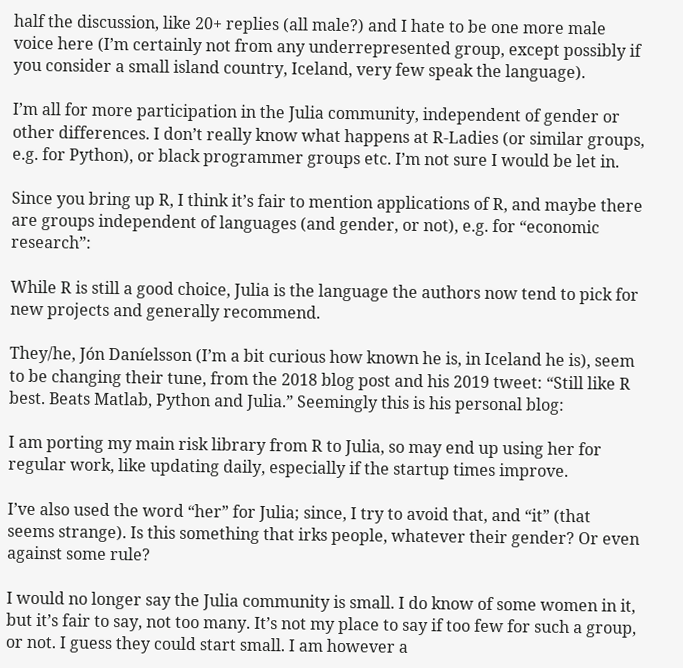half the discussion, like 20+ replies (all male?) and I hate to be one more male voice here (I’m certainly not from any underrepresented group, except possibly if you consider a small island country, Iceland, very few speak the language).

I’m all for more participation in the Julia community, independent of gender or other differences. I don’t really know what happens at R-Ladies (or similar groups, e.g. for Python), or black programmer groups etc. I’m not sure I would be let in.

Since you bring up R, I think it’s fair to mention applications of R, and maybe there are groups independent of languages (and gender, or not), e.g. for “economic research”:

While R is still a good choice, Julia is the language the authors now tend to pick for new projects and generally recommend.

They/he, Jón Daníelsson (I’m a bit curious how known he is, in Iceland he is), seem to be changing their tune, from the 2018 blog post and his 2019 tweet: “Still like R best. Beats Matlab, Python and Julia.” Seemingly this is his personal blog:

I am porting my main risk library from R to Julia, so may end up using her for regular work, like updating daily, especially if the startup times improve.

I’ve also used the word “her” for Julia; since, I try to avoid that, and “it” (that seems strange). Is this something that irks people, whatever their gender? Or even against some rule?

I would no longer say the Julia community is small. I do know of some women in it, but it’s fair to say, not too many. It’s not my place to say if too few for such a group, or not. I guess they could start small. I am however a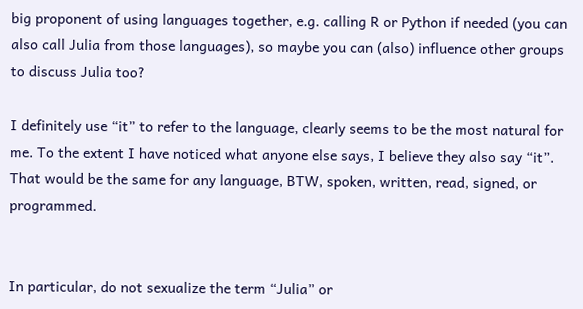big proponent of using languages together, e.g. calling R or Python if needed (you can also call Julia from those languages), so maybe you can (also) influence other groups to discuss Julia too?

I definitely use “it” to refer to the language, clearly seems to be the most natural for me. To the extent I have noticed what anyone else says, I believe they also say “it”. That would be the same for any language, BTW, spoken, written, read, signed, or programmed.


In particular, do not sexualize the term “Julia” or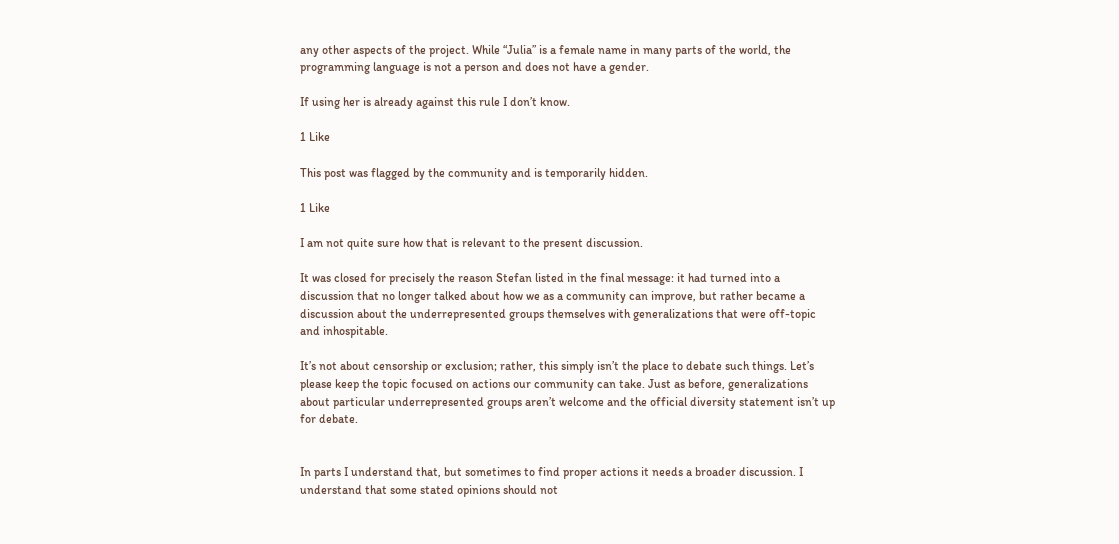any other aspects of the project. While “Julia” is a female name in many parts of the world, the programming language is not a person and does not have a gender.

If using her is already against this rule I don’t know.

1 Like

This post was flagged by the community and is temporarily hidden.

1 Like

I am not quite sure how that is relevant to the present discussion.

It was closed for precisely the reason Stefan listed in the final message: it had turned into a discussion that no longer talked about how we as a community can improve, but rather became a discussion about the underrepresented groups themselves with generalizations that were off-topic and inhospitable.

It’s not about censorship or exclusion; rather, this simply isn’t the place to debate such things. Let’s please keep the topic focused on actions our community can take. Just as before, generalizations about particular underrepresented groups aren’t welcome and the official diversity statement isn’t up for debate.


In parts I understand that, but sometimes to find proper actions it needs a broader discussion. I understand that some stated opinions should not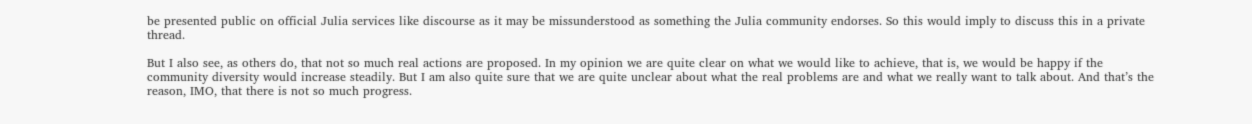be presented public on official Julia services like discourse as it may be missunderstood as something the Julia community endorses. So this would imply to discuss this in a private thread.

But I also see, as others do, that not so much real actions are proposed. In my opinion we are quite clear on what we would like to achieve, that is, we would be happy if the community diversity would increase steadily. But I am also quite sure that we are quite unclear about what the real problems are and what we really want to talk about. And that’s the reason, IMO, that there is not so much progress.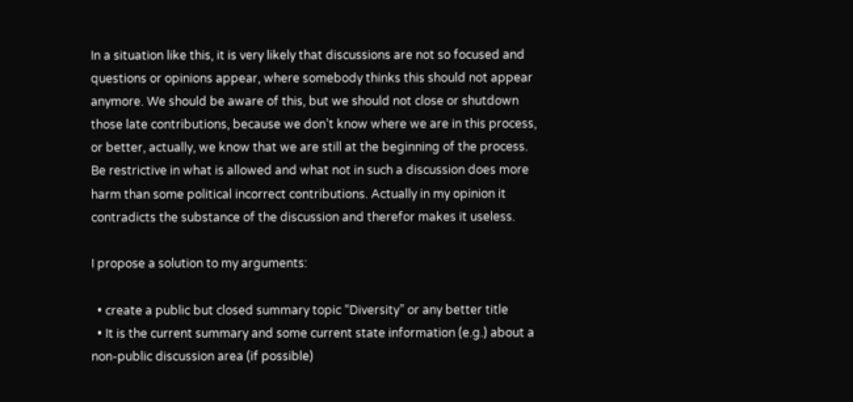In a situation like this, it is very likely that discussions are not so focused and questions or opinions appear, where somebody thinks this should not appear anymore. We should be aware of this, but we should not close or shutdown those late contributions, because we don’t know where we are in this process, or better, actually, we know that we are still at the beginning of the process. Be restrictive in what is allowed and what not in such a discussion does more harm than some political incorrect contributions. Actually in my opinion it contradicts the substance of the discussion and therefor makes it useless.

I propose a solution to my arguments:

  • create a public but closed summary topic “Diversity” or any better title
  • It is the current summary and some current state information (e.g.) about a non-public discussion area (if possible)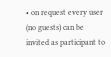• on request every user (no guests) can be invited as participant to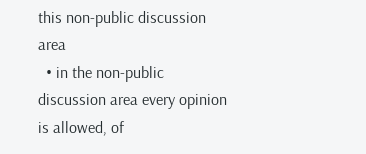this non-public discussion area
  • in the non-public discussion area every opinion is allowed, of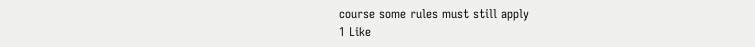course some rules must still apply
1 Like